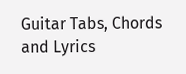Guitar Tabs, Chords and Lyrics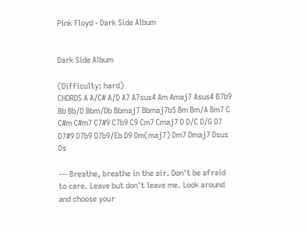Pink Floyd - Dark Side Album


Dark Side Album

(Difficulty: hard)
CHORDS A A/C# A/D A7 A7sus4 Am Amaj7 Asus4 B7b9 Bb Bb/D Bbm/Db Bbmaj7 Bbmaj7b5 Bm Bm/A Bm7 C C#m C#m7 C7#9 C7b9 C9 Cm7 Cmaj7 D D/C D/G D7 D7#9 D7b9 D7b9/Eb D9 Dm(maj7) Dm7 Dmaj7 Dsus Ds

--- Breathe, breathe in the air. Don't be afraid to care. Leave but don't leave me. Look around and choose your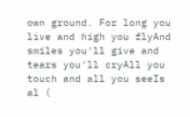own ground. For long you live and high you flyAnd smiles you'll give and tears you'll cryAll you touch and all you seeIs al (